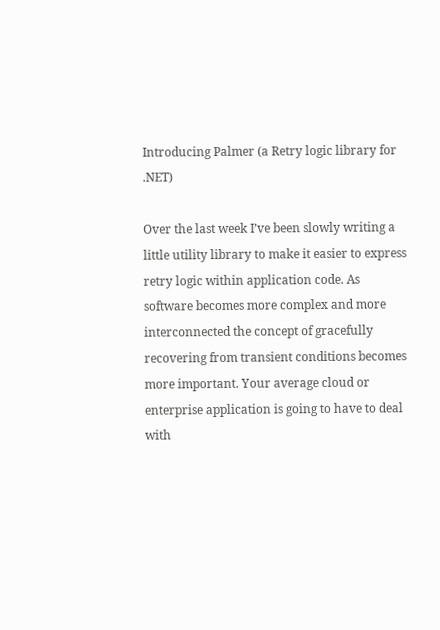Introducing Palmer (a Retry logic library for .NET)

Over the last week I’ve been slowly writing a little utility library to make it easier to express retry logic within application code. As software becomes more complex and more interconnected the concept of gracefully recovering from transient conditions becomes more important. Your average cloud or enterprise application is going to have to deal with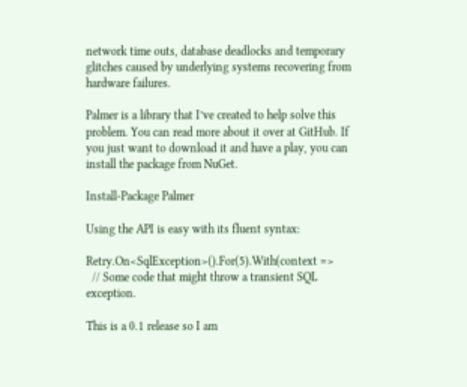network time outs, database deadlocks and temporary glitches caused by underlying systems recovering from hardware failures.

Palmer is a library that I’ve created to help solve this problem. You can read more about it over at GitHub. If you just want to download it and have a play, you can install the package from NuGet.

Install-Package Palmer

Using the API is easy with its fluent syntax:

Retry.On<SqlException>().For(5).With(context =>
  // Some code that might throw a transient SQL exception.

This is a 0.1 release so I am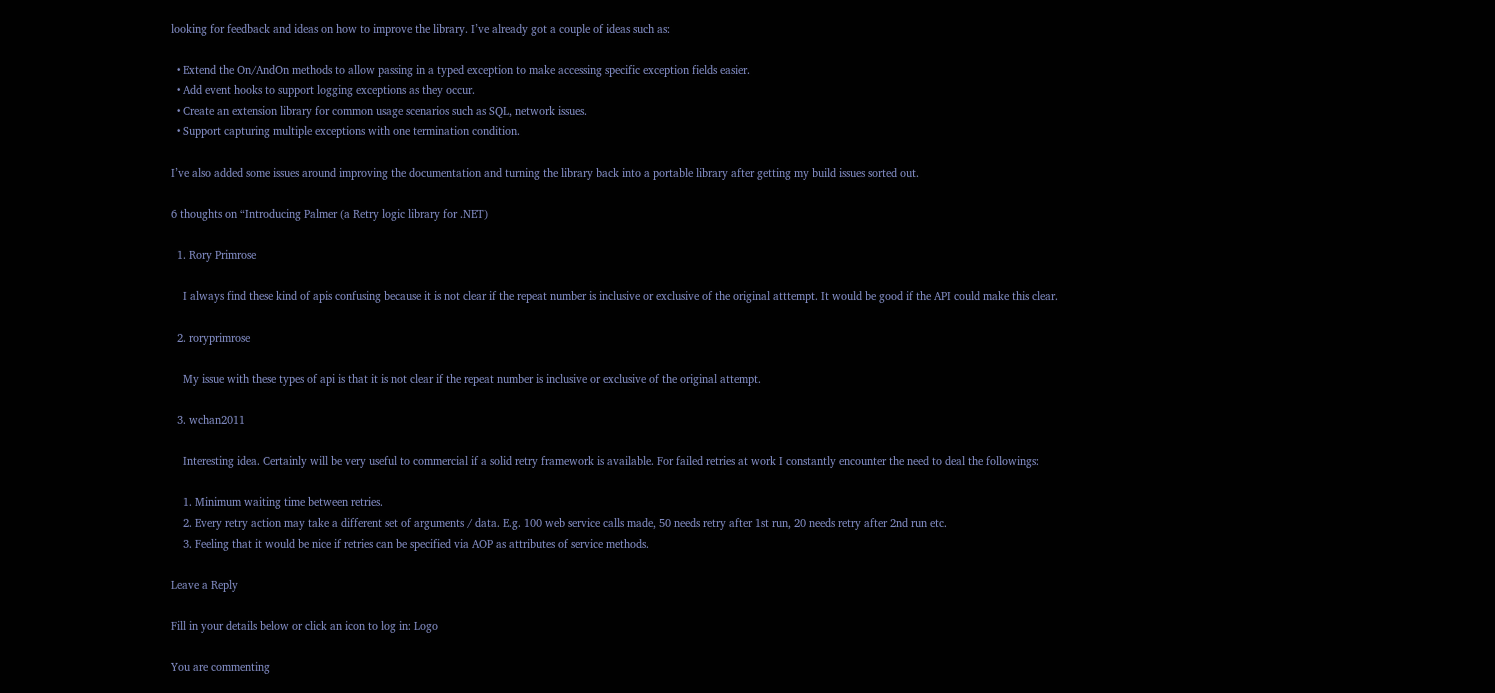looking for feedback and ideas on how to improve the library. I’ve already got a couple of ideas such as:

  • Extend the On/AndOn methods to allow passing in a typed exception to make accessing specific exception fields easier.
  • Add event hooks to support logging exceptions as they occur.
  • Create an extension library for common usage scenarios such as SQL, network issues.
  • Support capturing multiple exceptions with one termination condition.

I’ve also added some issues around improving the documentation and turning the library back into a portable library after getting my build issues sorted out.

6 thoughts on “Introducing Palmer (a Retry logic library for .NET)

  1. Rory Primrose

    I always find these kind of apis confusing because it is not clear if the repeat number is inclusive or exclusive of the original atttempt. It would be good if the API could make this clear.

  2. roryprimrose

    My issue with these types of api is that it is not clear if the repeat number is inclusive or exclusive of the original attempt.

  3. wchan2011

    Interesting idea. Certainly will be very useful to commercial if a solid retry framework is available. For failed retries at work I constantly encounter the need to deal the followings:

    1. Minimum waiting time between retries.
    2. Every retry action may take a different set of arguments / data. E.g. 100 web service calls made, 50 needs retry after 1st run, 20 needs retry after 2nd run etc.
    3. Feeling that it would be nice if retries can be specified via AOP as attributes of service methods.

Leave a Reply

Fill in your details below or click an icon to log in: Logo

You are commenting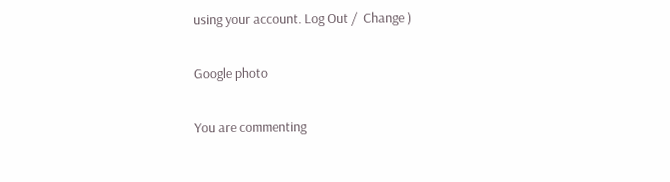using your account. Log Out /  Change )

Google photo

You are commenting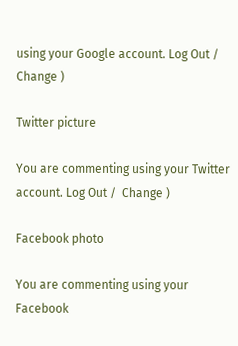using your Google account. Log Out /  Change )

Twitter picture

You are commenting using your Twitter account. Log Out /  Change )

Facebook photo

You are commenting using your Facebook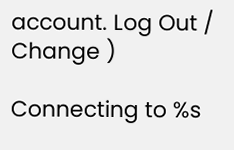account. Log Out /  Change )

Connecting to %s